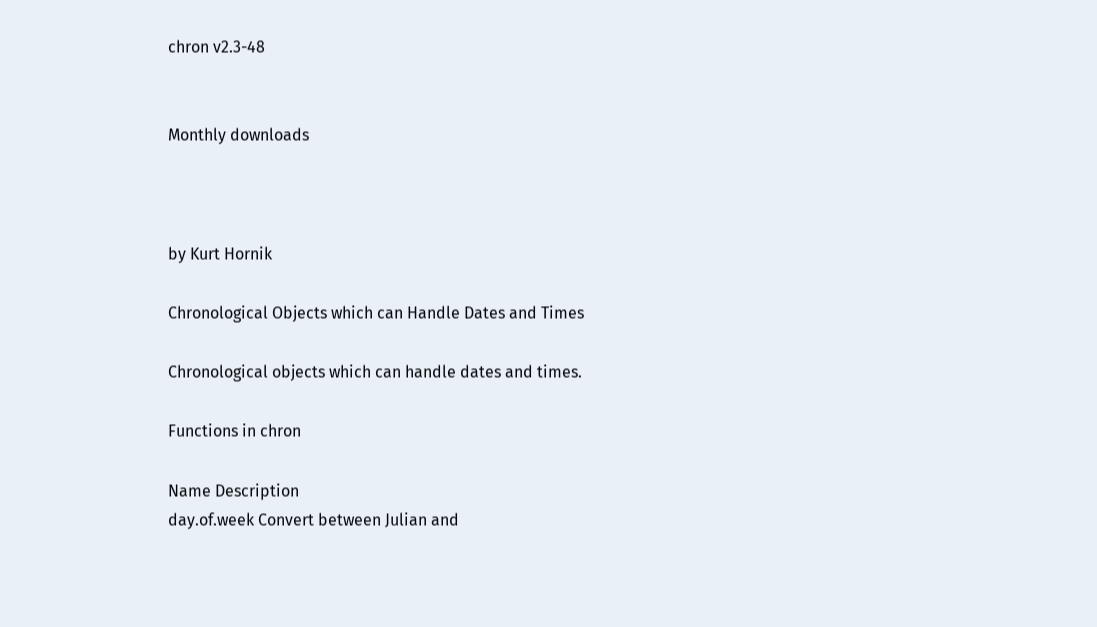chron v2.3-48


Monthly downloads



by Kurt Hornik

Chronological Objects which can Handle Dates and Times

Chronological objects which can handle dates and times.

Functions in chron

Name Description
day.of.week Convert between Julian and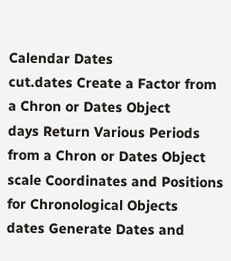Calendar Dates
cut.dates Create a Factor from a Chron or Dates Object
days Return Various Periods from a Chron or Dates Object
scale Coordinates and Positions for Chronological Objects
dates Generate Dates and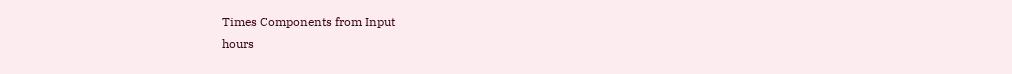Times Components from Input
hours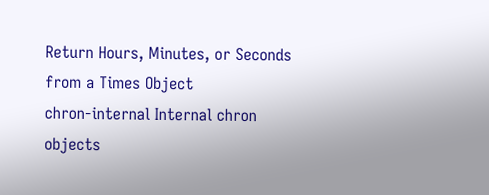Return Hours, Minutes, or Seconds from a Times Object
chron-internal Internal chron objects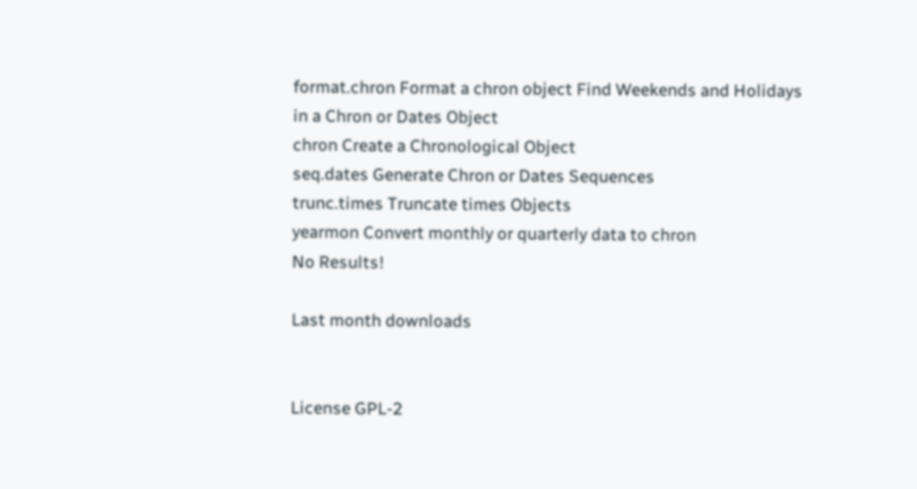format.chron Format a chron object Find Weekends and Holidays in a Chron or Dates Object
chron Create a Chronological Object
seq.dates Generate Chron or Dates Sequences
trunc.times Truncate times Objects
yearmon Convert monthly or quarterly data to chron
No Results!

Last month downloads


License GPL-2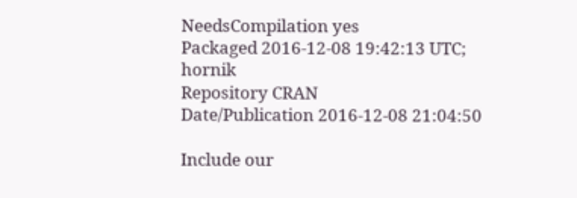NeedsCompilation yes
Packaged 2016-12-08 19:42:13 UTC; hornik
Repository CRAN
Date/Publication 2016-12-08 21:04:50

Include our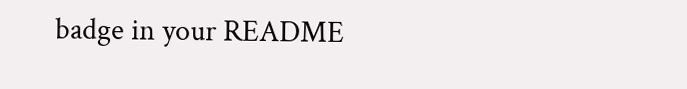badge in your README